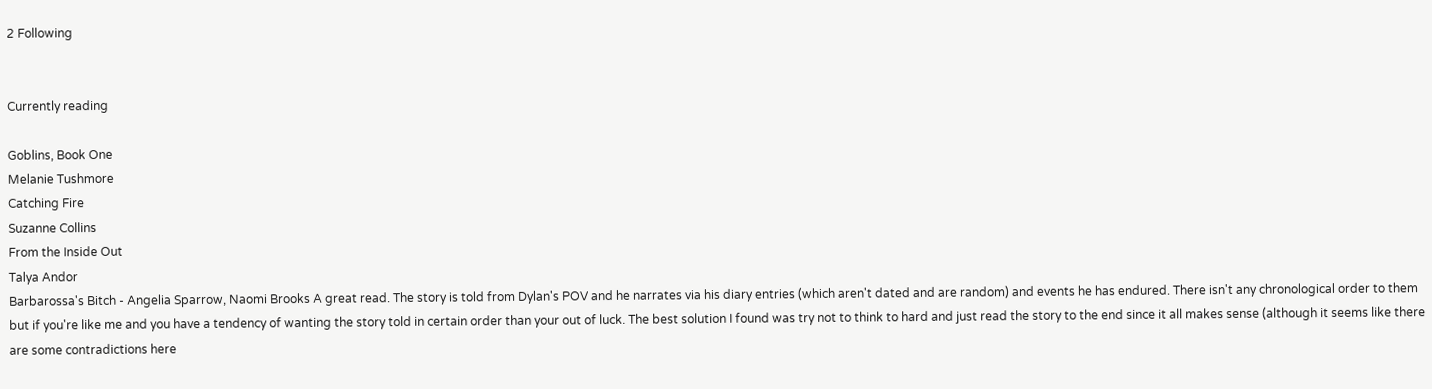2 Following


Currently reading

Goblins, Book One
Melanie Tushmore
Catching Fire
Suzanne Collins
From the Inside Out
Talya Andor
Barbarossa's Bitch - Angelia Sparrow, Naomi Brooks A great read. The story is told from Dylan's POV and he narrates via his diary entries (which aren't dated and are random) and events he has endured. There isn't any chronological order to them but if you're like me and you have a tendency of wanting the story told in certain order than your out of luck. The best solution I found was try not to think to hard and just read the story to the end since it all makes sense (although it seems like there are some contradictions here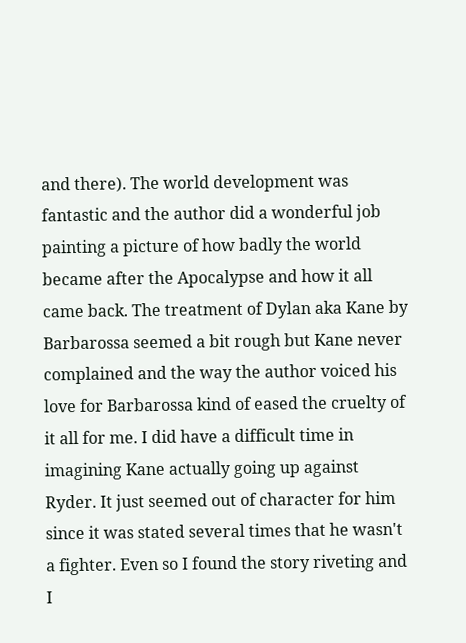and there). The world development was fantastic and the author did a wonderful job painting a picture of how badly the world became after the Apocalypse and how it all came back. The treatment of Dylan aka Kane by Barbarossa seemed a bit rough but Kane never complained and the way the author voiced his love for Barbarossa kind of eased the cruelty of it all for me. I did have a difficult time in imagining Kane actually going up against Ryder. It just seemed out of character for him since it was stated several times that he wasn't a fighter. Even so I found the story riveting and I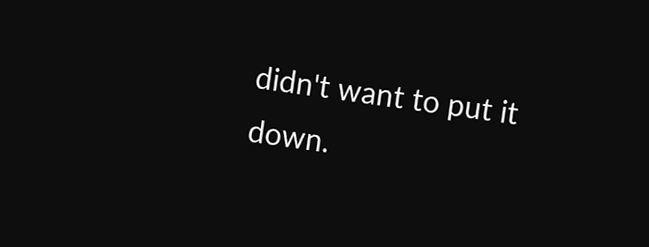didn't want to put it down.